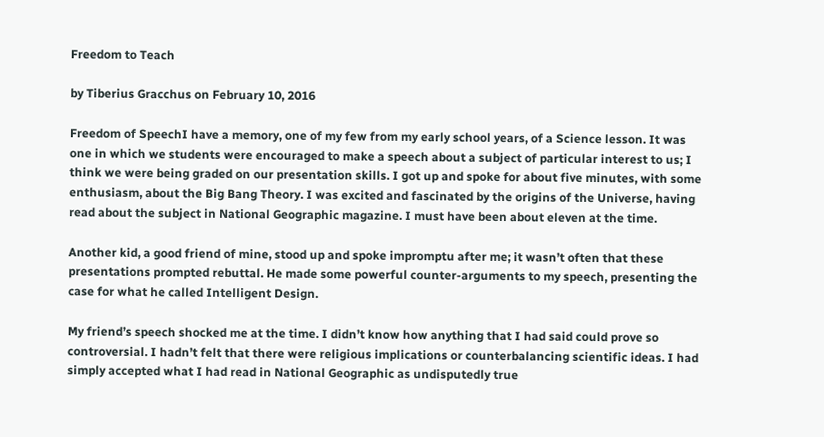Freedom to Teach

by Tiberius Gracchus on February 10, 2016

Freedom of SpeechI have a memory, one of my few from my early school years, of a Science lesson. It was one in which we students were encouraged to make a speech about a subject of particular interest to us; I think we were being graded on our presentation skills. I got up and spoke for about five minutes, with some enthusiasm, about the Big Bang Theory. I was excited and fascinated by the origins of the Universe, having read about the subject in National Geographic magazine. I must have been about eleven at the time.

Another kid, a good friend of mine, stood up and spoke impromptu after me; it wasn’t often that these presentations prompted rebuttal. He made some powerful counter-arguments to my speech, presenting the case for what he called Intelligent Design.

My friend’s speech shocked me at the time. I didn’t know how anything that I had said could prove so controversial. I hadn’t felt that there were religious implications or counterbalancing scientific ideas. I had simply accepted what I had read in National Geographic as undisputedly true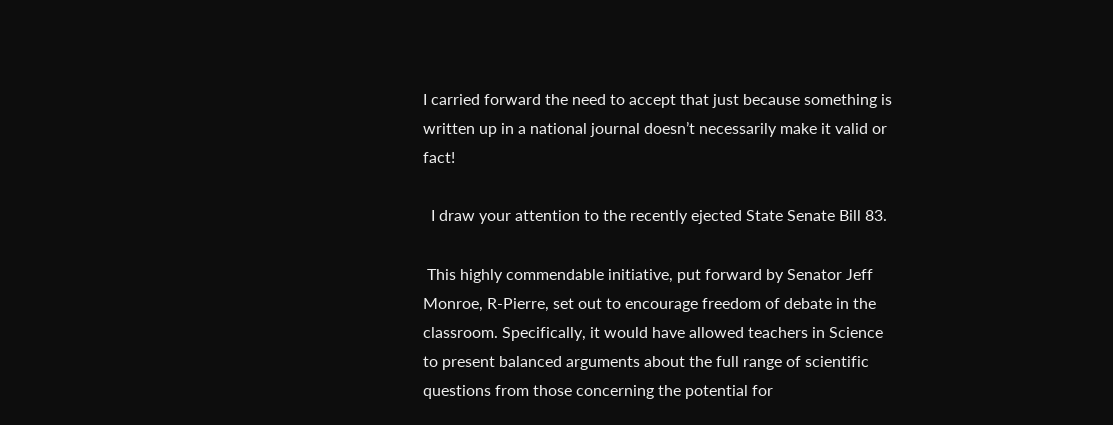I carried forward the need to accept that just because something is written up in a national journal doesn’t necessarily make it valid or fact!

  I draw your attention to the recently ejected State Senate Bill 83.

 This highly commendable initiative, put forward by Senator Jeff Monroe, R-Pierre, set out to encourage freedom of debate in the classroom. Specifically, it would have allowed teachers in Science to present balanced arguments about the full range of scientific questions from those concerning the potential for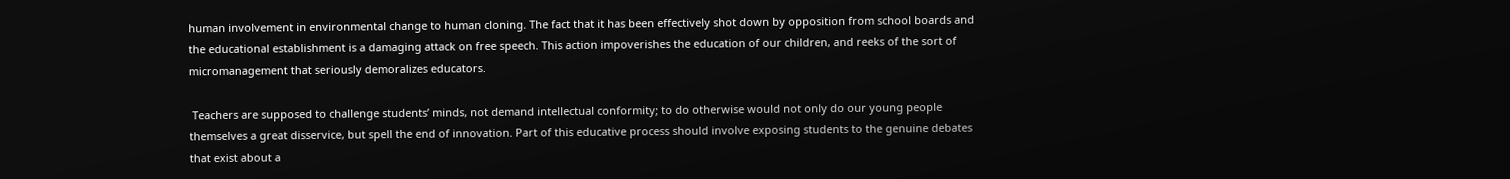human involvement in environmental change to human cloning. The fact that it has been effectively shot down by opposition from school boards and the educational establishment is a damaging attack on free speech. This action impoverishes the education of our children, and reeks of the sort of micromanagement that seriously demoralizes educators.

 Teachers are supposed to challenge students’ minds, not demand intellectual conformity; to do otherwise would not only do our young people themselves a great disservice, but spell the end of innovation. Part of this educative process should involve exposing students to the genuine debates that exist about a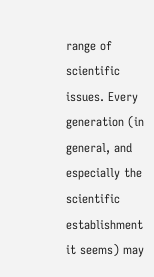range of scientific issues. Every generation (in general, and especially the scientific establishment it seems) may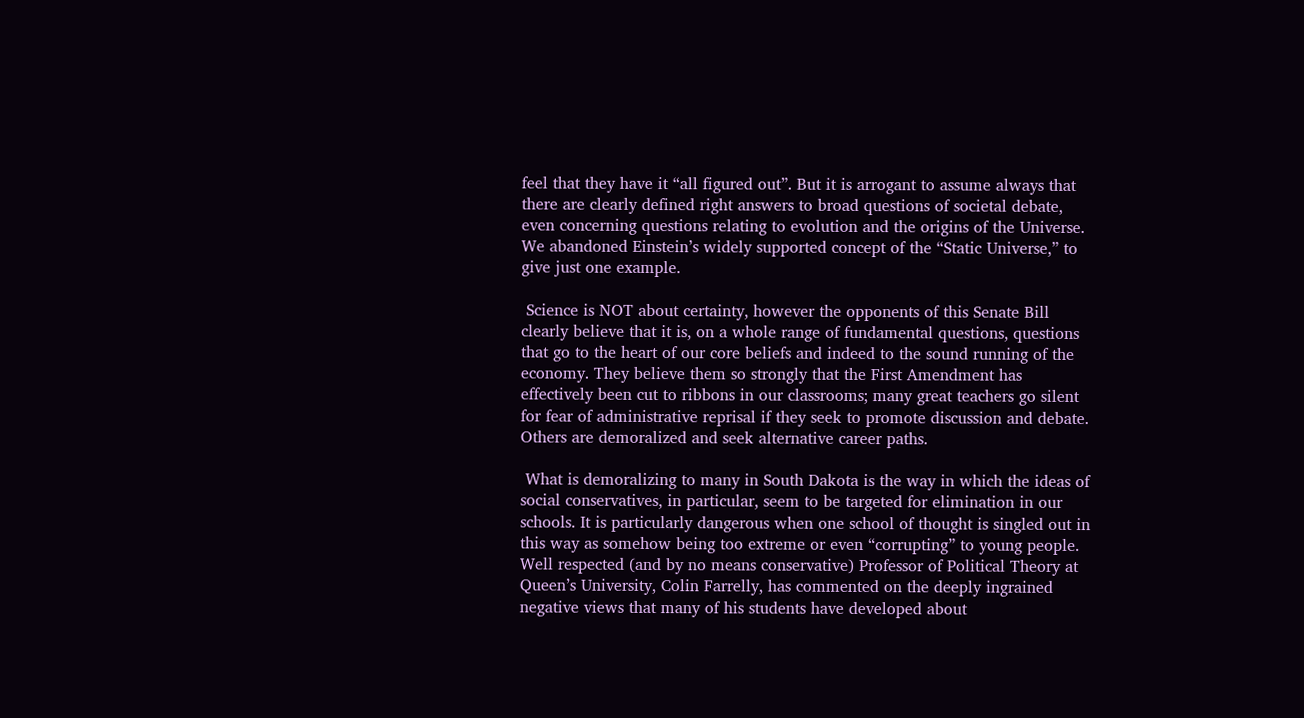feel that they have it “all figured out”. But it is arrogant to assume always that there are clearly defined right answers to broad questions of societal debate, even concerning questions relating to evolution and the origins of the Universe. We abandoned Einstein’s widely supported concept of the “Static Universe,” to give just one example.

 Science is NOT about certainty, however the opponents of this Senate Bill clearly believe that it is, on a whole range of fundamental questions, questions that go to the heart of our core beliefs and indeed to the sound running of the economy. They believe them so strongly that the First Amendment has effectively been cut to ribbons in our classrooms; many great teachers go silent for fear of administrative reprisal if they seek to promote discussion and debate. Others are demoralized and seek alternative career paths.

 What is demoralizing to many in South Dakota is the way in which the ideas of social conservatives, in particular, seem to be targeted for elimination in our schools. It is particularly dangerous when one school of thought is singled out in this way as somehow being too extreme or even “corrupting” to young people. Well respected (and by no means conservative) Professor of Political Theory at Queen’s University, Colin Farrelly, has commented on the deeply ingrained negative views that many of his students have developed about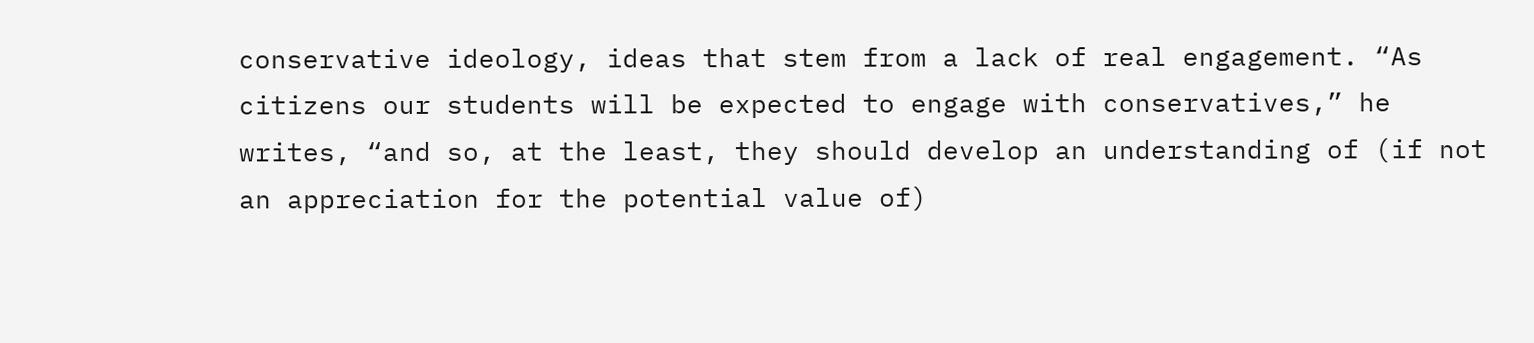conservative ideology, ideas that stem from a lack of real engagement. “As citizens our students will be expected to engage with conservatives,” he writes, “and so, at the least, they should develop an understanding of (if not an appreciation for the potential value of)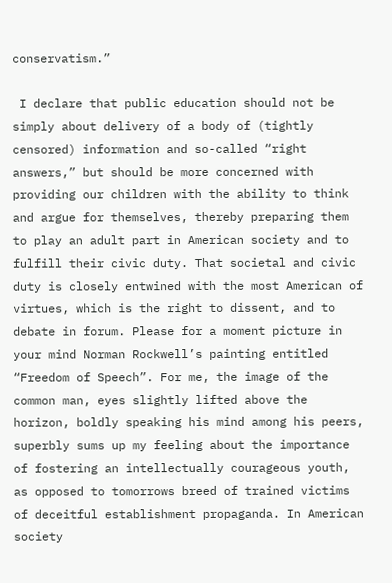conservatism.”

 I declare that public education should not be simply about delivery of a body of (tightly censored) information and so-called “right answers,” but should be more concerned with providing our children with the ability to think and argue for themselves, thereby preparing them to play an adult part in American society and to fulfill their civic duty. That societal and civic duty is closely entwined with the most American of virtues, which is the right to dissent, and to debate in forum. Please for a moment picture in your mind Norman Rockwell’s painting entitled “Freedom of Speech”. For me, the image of the common man, eyes slightly lifted above the horizon, boldly speaking his mind among his peers, superbly sums up my feeling about the importance of fostering an intellectually courageous youth, as opposed to tomorrows breed of trained victims of deceitful establishment propaganda. In American society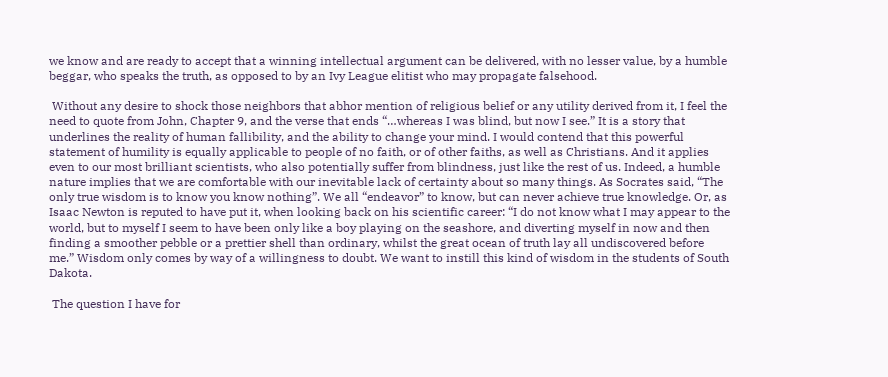we know and are ready to accept that a winning intellectual argument can be delivered, with no lesser value, by a humble beggar, who speaks the truth, as opposed to by an Ivy League elitist who may propagate falsehood.

 Without any desire to shock those neighbors that abhor mention of religious belief or any utility derived from it, I feel the need to quote from John, Chapter 9, and the verse that ends “…whereas I was blind, but now I see.” It is a story that underlines the reality of human fallibility, and the ability to change your mind. I would contend that this powerful statement of humility is equally applicable to people of no faith, or of other faiths, as well as Christians. And it applies even to our most brilliant scientists, who also potentially suffer from blindness, just like the rest of us. Indeed, a humble nature implies that we are comfortable with our inevitable lack of certainty about so many things. As Socrates said, “The only true wisdom is to know you know nothing”. We all “endeavor” to know, but can never achieve true knowledge. Or, as Isaac Newton is reputed to have put it, when looking back on his scientific career: “I do not know what I may appear to the world, but to myself I seem to have been only like a boy playing on the seashore, and diverting myself in now and then finding a smoother pebble or a prettier shell than ordinary, whilst the great ocean of truth lay all undiscovered before me.” Wisdom only comes by way of a willingness to doubt. We want to instill this kind of wisdom in the students of South Dakota.

 The question I have for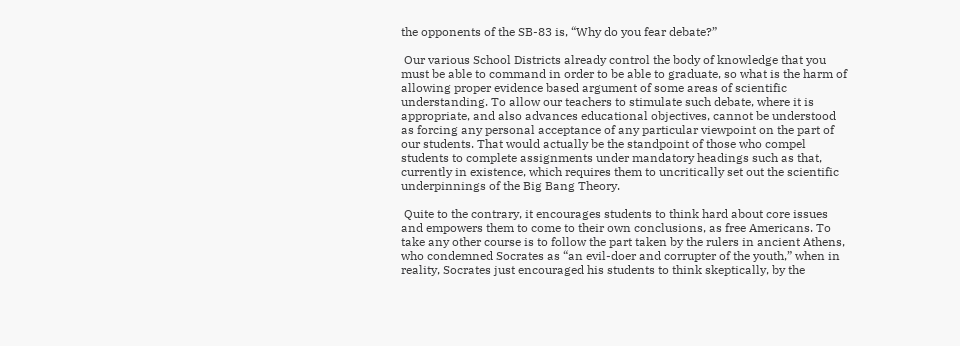the opponents of the SB-83 is, “Why do you fear debate?”

 Our various School Districts already control the body of knowledge that you must be able to command in order to be able to graduate, so what is the harm of allowing proper evidence based argument of some areas of scientific understanding. To allow our teachers to stimulate such debate, where it is appropriate, and also advances educational objectives, cannot be understood as forcing any personal acceptance of any particular viewpoint on the part of our students. That would actually be the standpoint of those who compel students to complete assignments under mandatory headings such as that, currently in existence, which requires them to uncritically set out the scientific underpinnings of the Big Bang Theory.

 Quite to the contrary, it encourages students to think hard about core issues and empowers them to come to their own conclusions, as free Americans. To take any other course is to follow the part taken by the rulers in ancient Athens, who condemned Socrates as “an evil-doer and corrupter of the youth,” when in reality, Socrates just encouraged his students to think skeptically, by the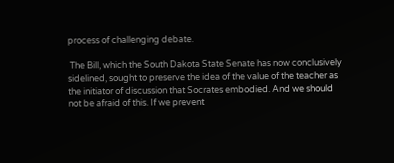process of challenging debate.

 The Bill, which the South Dakota State Senate has now conclusively sidelined, sought to preserve the idea of the value of the teacher as the initiator of discussion that Socrates embodied. And we should not be afraid of this. If we prevent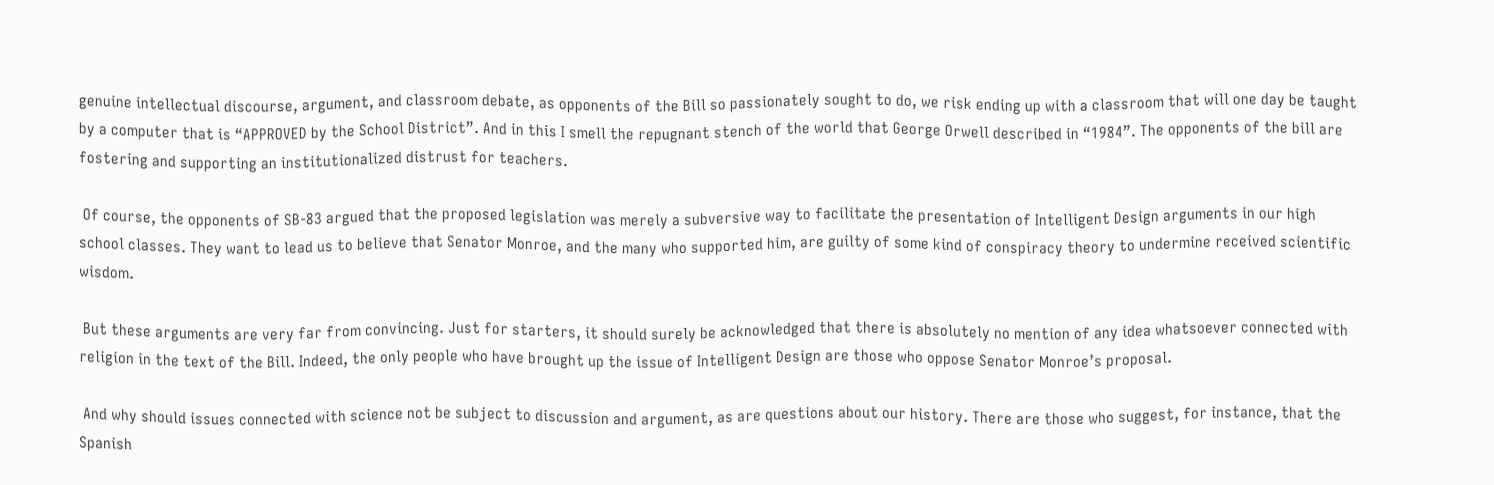genuine intellectual discourse, argument, and classroom debate, as opponents of the Bill so passionately sought to do, we risk ending up with a classroom that will one day be taught by a computer that is “APPROVED by the School District”. And in this I smell the repugnant stench of the world that George Orwell described in “1984”. The opponents of the bill are fostering and supporting an institutionalized distrust for teachers.

 Of course, the opponents of SB-83 argued that the proposed legislation was merely a subversive way to facilitate the presentation of Intelligent Design arguments in our high school classes. They want to lead us to believe that Senator Monroe, and the many who supported him, are guilty of some kind of conspiracy theory to undermine received scientific wisdom.

 But these arguments are very far from convincing. Just for starters, it should surely be acknowledged that there is absolutely no mention of any idea whatsoever connected with religion in the text of the Bill. Indeed, the only people who have brought up the issue of Intelligent Design are those who oppose Senator Monroe’s proposal.

 And why should issues connected with science not be subject to discussion and argument, as are questions about our history. There are those who suggest, for instance, that the Spanish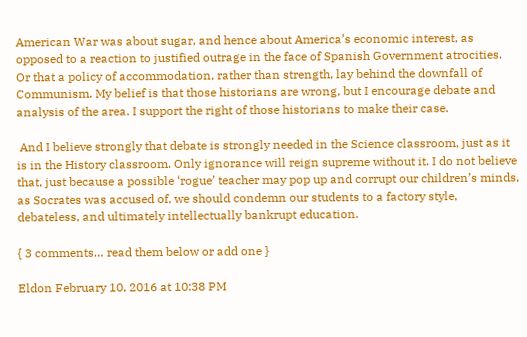American War was about sugar, and hence about America’s economic interest, as opposed to a reaction to justified outrage in the face of Spanish Government atrocities. Or that a policy of accommodation, rather than strength, lay behind the downfall of Communism. My belief is that those historians are wrong, but I encourage debate and analysis of the area. I support the right of those historians to make their case.

 And I believe strongly that debate is strongly needed in the Science classroom, just as it is in the History classroom. Only ignorance will reign supreme without it. I do not believe that, just because a possible ‘rogue’ teacher may pop up and corrupt our children’s minds, as Socrates was accused of, we should condemn our students to a factory style, debateless, and ultimately intellectually bankrupt education.

{ 3 comments… read them below or add one }

Eldon February 10, 2016 at 10:38 PM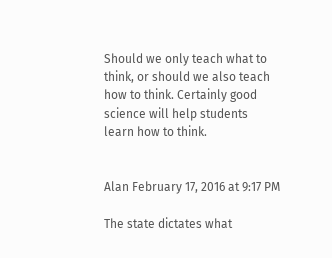Should we only teach what to think, or should we also teach how to think. Certainly good science will help students learn how to think.


Alan February 17, 2016 at 9:17 PM

The state dictates what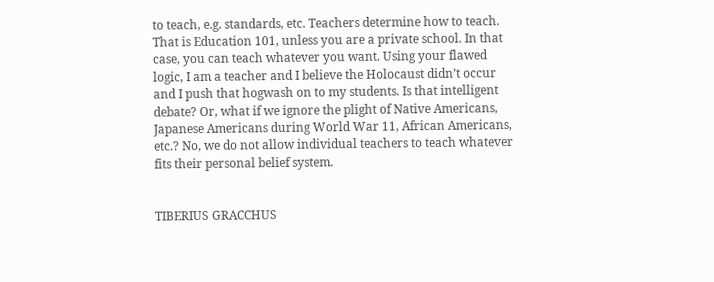to teach, e.g. standards, etc. Teachers determine how to teach. That is Education 101, unless you are a private school. In that case, you can teach whatever you want. Using your flawed logic, I am a teacher and I believe the Holocaust didn’t occur and I push that hogwash on to my students. Is that intelligent debate? Or, what if we ignore the plight of Native Americans, Japanese Americans during World War 11, African Americans, etc.? No, we do not allow individual teachers to teach whatever fits their personal belief system.


TIBERIUS GRACCHUS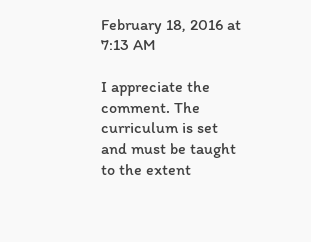February 18, 2016 at 7:13 AM

I appreciate the comment. The curriculum is set and must be taught to the extent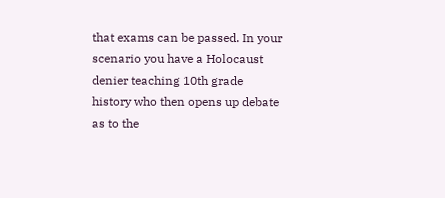that exams can be passed. In your scenario you have a Holocaust denier teaching 10th grade history who then opens up debate as to the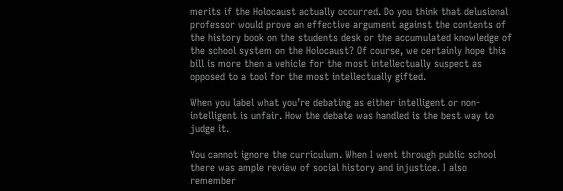merits if the Holocaust actually occurred. Do you think that delusional professor would prove an effective argument against the contents of the history book on the students desk or the accumulated knowledge of the school system on the Holocaust? Of course, we certainly hope this bill is more then a vehicle for the most intellectually suspect as opposed to a tool for the most intellectually gifted.

When you label what you’re debating as either intelligent or non-intelligent is unfair. How the debate was handled is the best way to judge it.

You cannot ignore the curriculum. When I went through public school there was ample review of social history and injustice. I also remember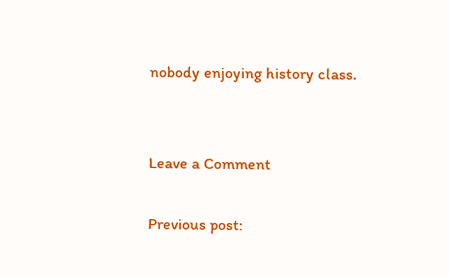nobody enjoying history class.


Leave a Comment

Previous post: